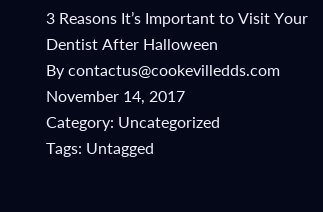3 Reasons It’s Important to Visit Your Dentist After Halloween
By contactus@cookevilledds.com
November 14, 2017
Category: Uncategorized
Tags: Untagged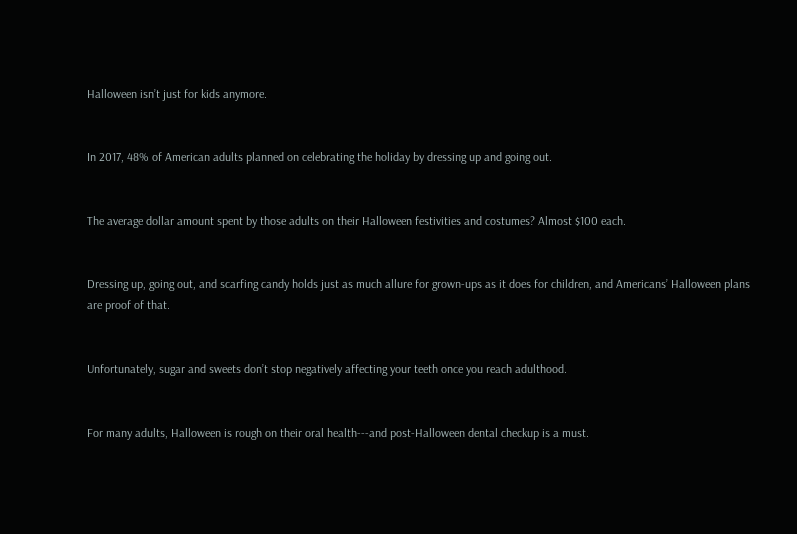Halloween isn’t just for kids anymore.


In 2017, 48% of American adults planned on celebrating the holiday by dressing up and going out.


The average dollar amount spent by those adults on their Halloween festivities and costumes? Almost $100 each.


Dressing up, going out, and scarfing candy holds just as much allure for grown-ups as it does for children, and Americans’ Halloween plans are proof of that.


Unfortunately, sugar and sweets don’t stop negatively affecting your teeth once you reach adulthood.


For many adults, Halloween is rough on their oral health---and post-Halloween dental checkup is a must.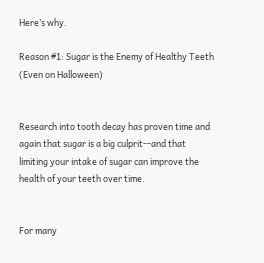Here’s why.

Reason #1: Sugar is the Enemy of Healthy Teeth (Even on Halloween)


Research into tooth decay has proven time and again that sugar is a big culprit--and that limiting your intake of sugar can improve the health of your teeth over time.


For many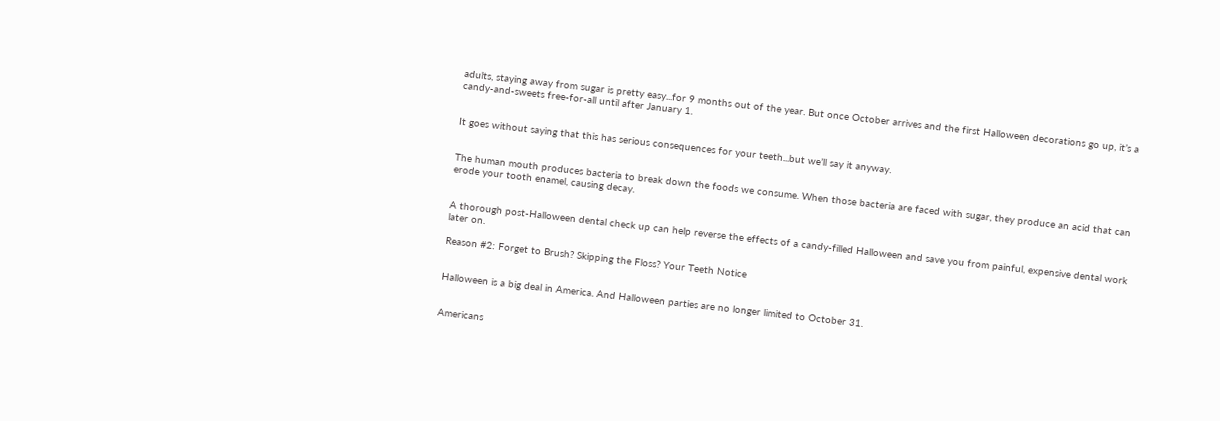adults, staying away from sugar is pretty easy...for 9 months out of the year. But once October arrives and the first Halloween decorations go up, it’s a candy-and-sweets free-for-all until after January 1.


It goes without saying that this has serious consequences for your teeth...but we’ll say it anyway.


The human mouth produces bacteria to break down the foods we consume. When those bacteria are faced with sugar, they produce an acid that can erode your tooth enamel, causing decay.


A thorough post-Halloween dental check up can help reverse the effects of a candy-filled Halloween and save you from painful, expensive dental work later on.

Reason #2: Forget to Brush? Skipping the Floss? Your Teeth Notice


Halloween is a big deal in America. And Halloween parties are no longer limited to October 31.


Americans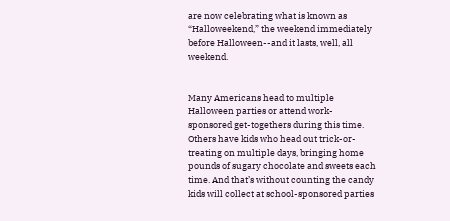are now celebrating what is known as “Halloweekend,” the weekend immediately before Halloween--and it lasts, well, all weekend.


Many Americans head to multiple Halloween parties or attend work-sponsored get-togethers during this time. Others have kids who head out trick-or-treating on multiple days, bringing home pounds of sugary chocolate and sweets each time. And that’s without counting the candy kids will collect at school-sponsored parties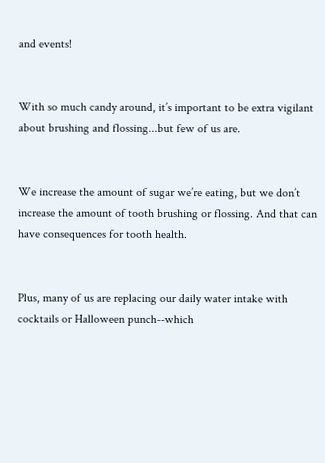and events!


With so much candy around, it’s important to be extra vigilant about brushing and flossing...but few of us are.


We increase the amount of sugar we’re eating, but we don’t increase the amount of tooth brushing or flossing. And that can have consequences for tooth health.


Plus, many of us are replacing our daily water intake with cocktails or Halloween punch--which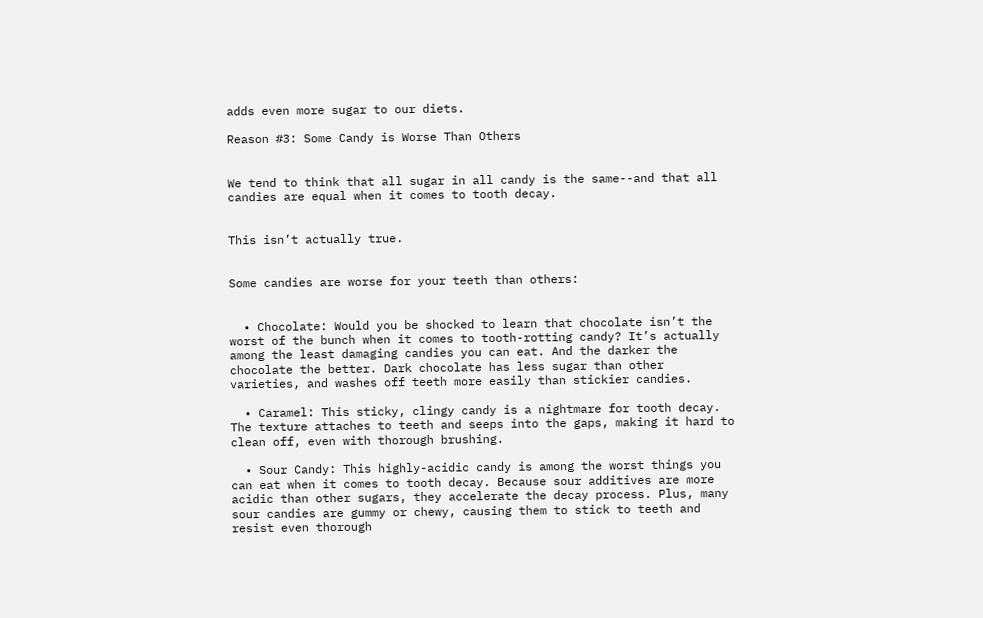adds even more sugar to our diets.

Reason #3: Some Candy is Worse Than Others


We tend to think that all sugar in all candy is the same--and that all candies are equal when it comes to tooth decay.


This isn’t actually true.


Some candies are worse for your teeth than others:


  • Chocolate: Would you be shocked to learn that chocolate isn’t the worst of the bunch when it comes to tooth-rotting candy? It’s actually among the least damaging candies you can eat. And the darker the chocolate the better. Dark chocolate has less sugar than other varieties, and washes off teeth more easily than stickier candies.

  • Caramel: This sticky, clingy candy is a nightmare for tooth decay. The texture attaches to teeth and seeps into the gaps, making it hard to clean off, even with thorough brushing.

  • Sour Candy: This highly-acidic candy is among the worst things you can eat when it comes to tooth decay. Because sour additives are more acidic than other sugars, they accelerate the decay process. Plus, many sour candies are gummy or chewy, causing them to stick to teeth and resist even thorough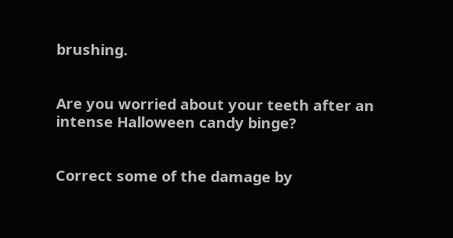brushing.


Are you worried about your teeth after an intense Halloween candy binge?


Correct some of the damage by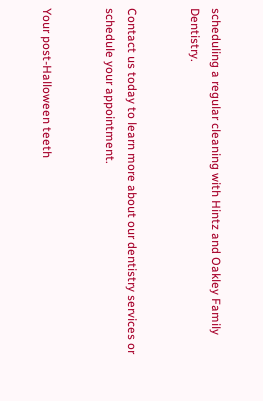scheduling a regular cleaning with Hintz and Oakley Family Dentistry.


Contact us today to learn more about our dentistry services or schedule your appointment.


Your post-Halloween teeth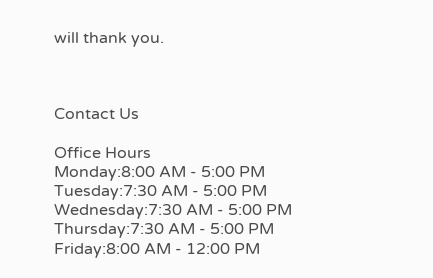will thank you.



Contact Us

Office Hours
Monday:8:00 AM - 5:00 PM
Tuesday:7:30 AM - 5:00 PM
Wednesday:7:30 AM - 5:00 PM
Thursday:7:30 AM - 5:00 PM
Friday:8:00 AM - 12:00 PM